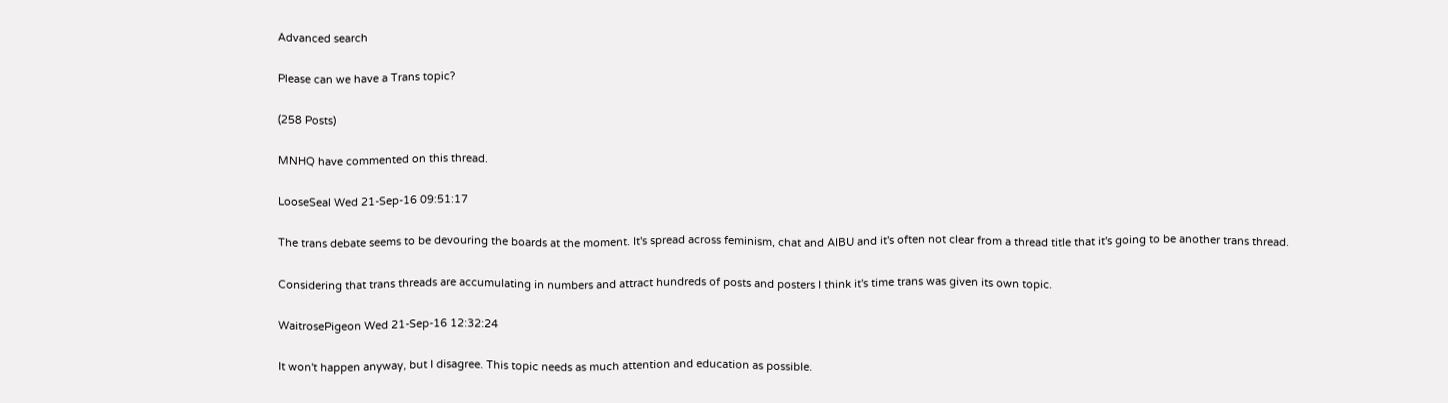Advanced search

Please can we have a Trans topic?

(258 Posts)

MNHQ have commented on this thread.

LooseSeal Wed 21-Sep-16 09:51:17

The trans debate seems to be devouring the boards at the moment. It's spread across feminism, chat and AIBU and it's often not clear from a thread title that it's going to be another trans thread.

Considering that trans threads are accumulating in numbers and attract hundreds of posts and posters I think it's time trans was given its own topic.

WaitrosePigeon Wed 21-Sep-16 12:32:24

It won't happen anyway, but I disagree. This topic needs as much attention and education as possible.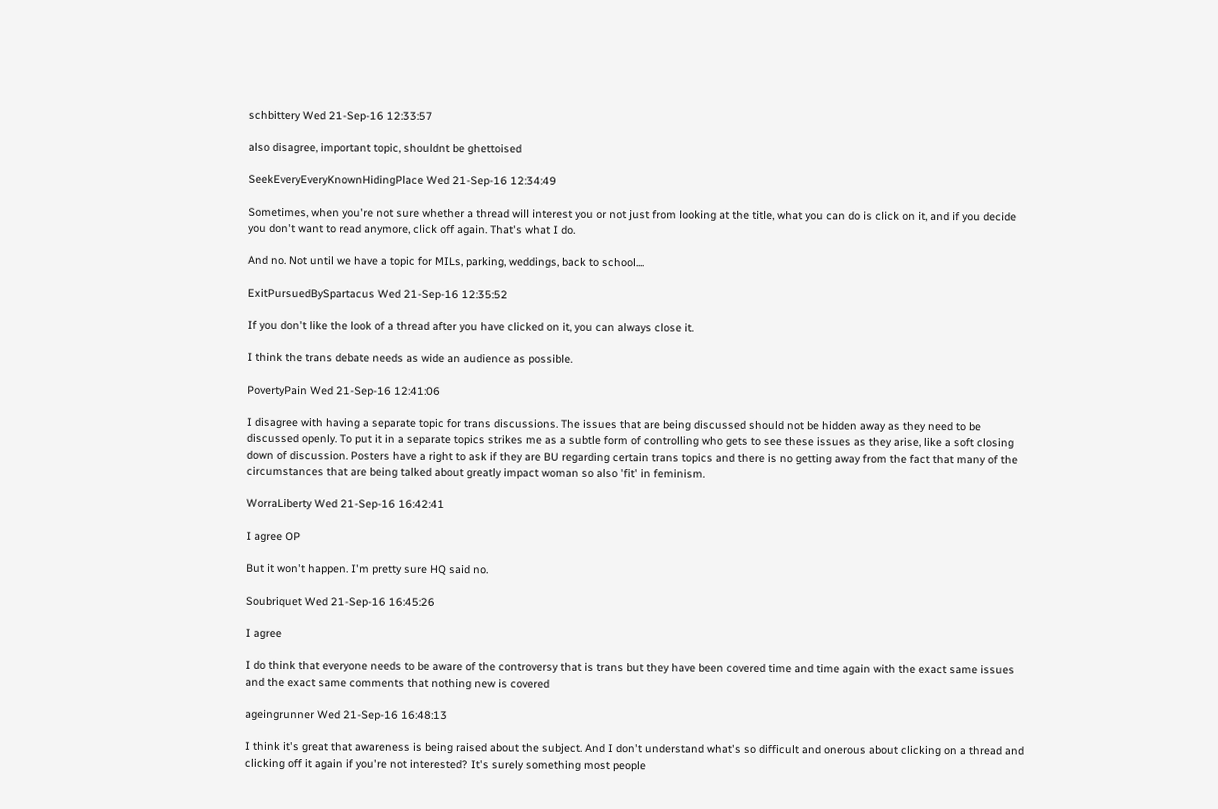schbittery Wed 21-Sep-16 12:33:57

also disagree, important topic, shouldnt be ghettoised

SeekEveryEveryKnownHidingPlace Wed 21-Sep-16 12:34:49

Sometimes, when you're not sure whether a thread will interest you or not just from looking at the title, what you can do is click on it, and if you decide you don't want to read anymore, click off again. That's what I do.

And no. Not until we have a topic for MILs, parking, weddings, back to school....

ExitPursuedBySpartacus Wed 21-Sep-16 12:35:52

If you don't like the look of a thread after you have clicked on it, you can always close it.

I think the trans debate needs as wide an audience as possible.

PovertyPain Wed 21-Sep-16 12:41:06

I disagree with having a separate topic for trans discussions. The issues that are being discussed should not be hidden away as they need to be discussed openly. To put it in a separate topics strikes me as a subtle form of controlling who gets to see these issues as they arise, like a soft closing down of discussion. Posters have a right to ask if they are BU regarding certain trans topics and there is no getting away from the fact that many of the circumstances that are being talked about greatly impact woman so also 'fit' in feminism.

WorraLiberty Wed 21-Sep-16 16:42:41

I agree OP

But it won't happen. I'm pretty sure HQ said no.

Soubriquet Wed 21-Sep-16 16:45:26

I agree

I do think that everyone needs to be aware of the controversy that is trans but they have been covered time and time again with the exact same issues and the exact same comments that nothing new is covered

ageingrunner Wed 21-Sep-16 16:48:13

I think it's great that awareness is being raised about the subject. And I don't understand what's so difficult and onerous about clicking on a thread and clicking off it again if you're not interested? It's surely something most people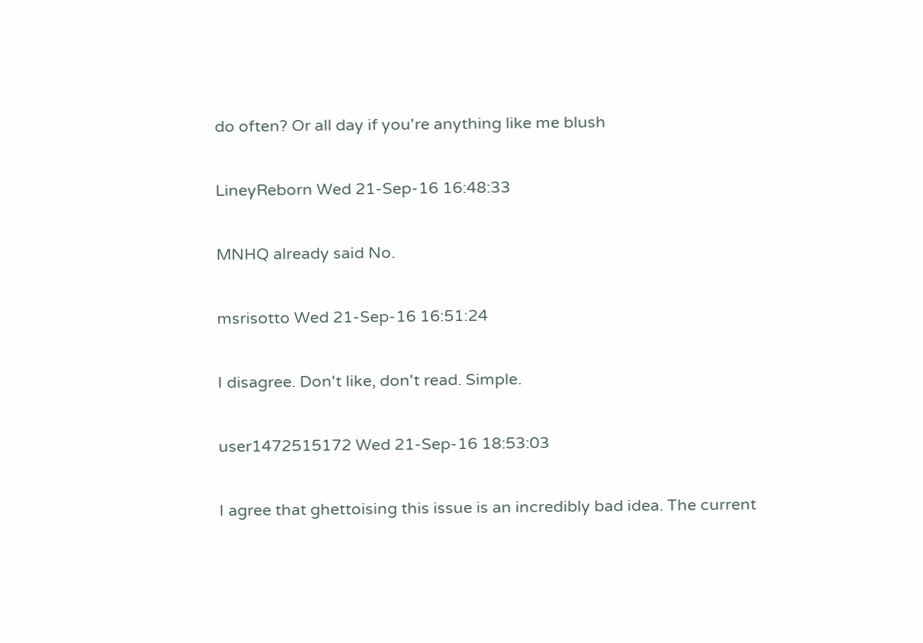do often? Or all day if you're anything like me blush

LineyReborn Wed 21-Sep-16 16:48:33

MNHQ already said No.

msrisotto Wed 21-Sep-16 16:51:24

I disagree. Don't like, don't read. Simple.

user1472515172 Wed 21-Sep-16 18:53:03

I agree that ghettoising this issue is an incredibly bad idea. The current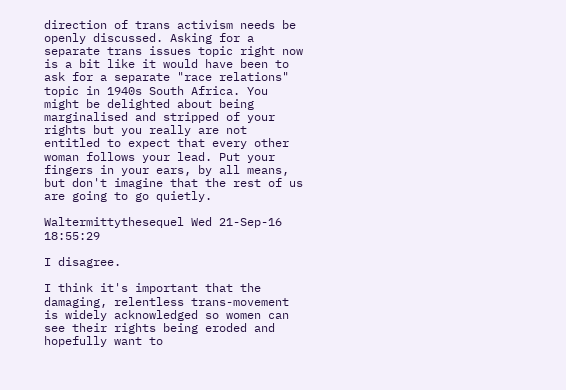direction of trans activism needs be openly discussed. Asking for a separate trans issues topic right now is a bit like it would have been to ask for a separate "race relations" topic in 1940s South Africa. You might be delighted about being marginalised and stripped of your rights but you really are not entitled to expect that every other woman follows your lead. Put your fingers in your ears, by all means, but don't imagine that the rest of us are going to go quietly.

Waltermittythesequel Wed 21-Sep-16 18:55:29

I disagree.

I think it's important that the damaging, relentless trans-movement is widely acknowledged so women can see their rights being eroded and hopefully want to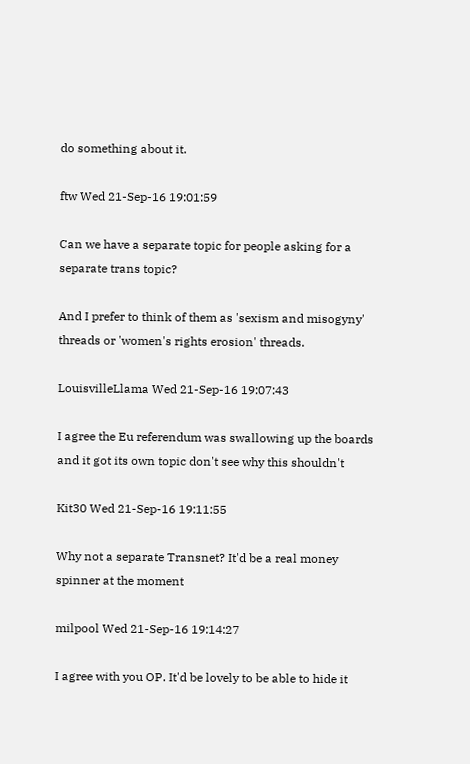do something about it.

ftw Wed 21-Sep-16 19:01:59

Can we have a separate topic for people asking for a separate trans topic?

And I prefer to think of them as 'sexism and misogyny' threads or 'women's rights erosion' threads.

LouisvilleLlama Wed 21-Sep-16 19:07:43

I agree the Eu referendum was swallowing up the boards and it got its own topic don't see why this shouldn't

Kit30 Wed 21-Sep-16 19:11:55

Why not a separate Transnet? It'd be a real money spinner at the moment

milpool Wed 21-Sep-16 19:14:27

I agree with you OP. It'd be lovely to be able to hide it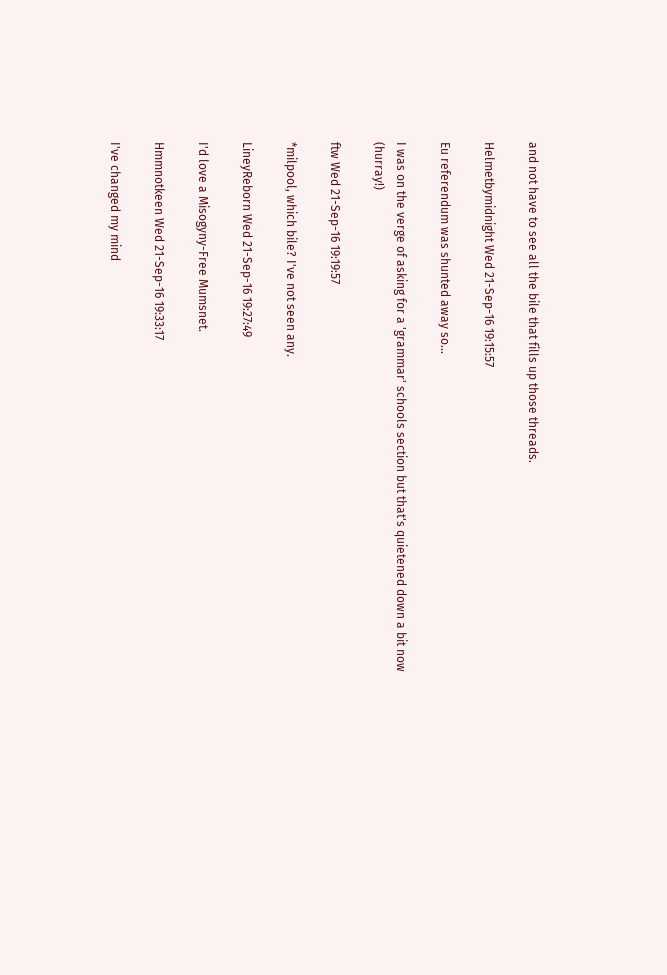and not have to see all the bile that fills up those threads.

Helmetbymidnight Wed 21-Sep-16 19:15:57

Eu referendum was shunted away so...

I was on the verge of asking for a 'grammar' schools section but that's quietened down a bit now (hurray!)

ftw Wed 21-Sep-16 19:19:57

*milpool, which bile? I've not seen any.

LineyReborn Wed 21-Sep-16 19:27:49

I'd love a Misogyny-Free Mumsnet.

Hmmnotkeen Wed 21-Sep-16 19:33:17

I've changed my mind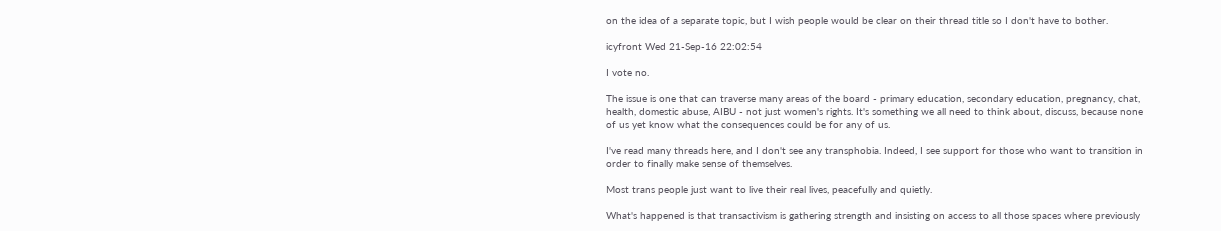on the idea of a separate topic, but I wish people would be clear on their thread title so I don't have to bother.

icyfront Wed 21-Sep-16 22:02:54

I vote no.

The issue is one that can traverse many areas of the board - primary education, secondary education, pregnancy, chat, health, domestic abuse, AIBU - not just women's rights. It's something we all need to think about, discuss, because none of us yet know what the consequences could be for any of us.

I've read many threads here, and I don't see any transphobia. Indeed, I see support for those who want to transition in order to finally make sense of themselves.

Most trans people just want to live their real lives, peacefully and quietly.

What's happened is that transactivism is gathering strength and insisting on access to all those spaces where previously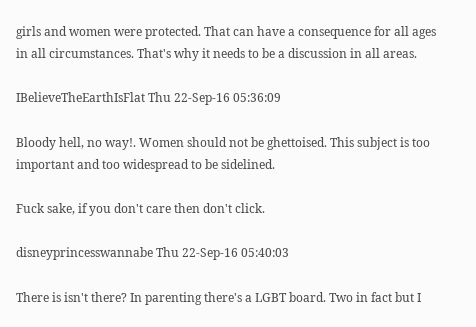girls and women were protected. That can have a consequence for all ages in all circumstances. That's why it needs to be a discussion in all areas.

IBelieveTheEarthIsFlat Thu 22-Sep-16 05:36:09

Bloody hell, no way!. Women should not be ghettoised. This subject is too important and too widespread to be sidelined.

Fuck sake, if you don't care then don't click.

disneyprincesswannabe Thu 22-Sep-16 05:40:03

There is isn't there? In parenting there's a LGBT board. Two in fact but I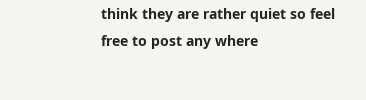think they are rather quiet so feel free to post any where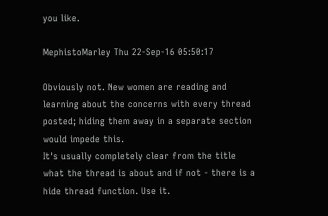you like.

MephistoMarley Thu 22-Sep-16 05:50:17

Obviously not. New women are reading and learning about the concerns with every thread posted; hiding them away in a separate section would impede this.
It's usually completely clear from the title what the thread is about and if not - there is a hide thread function. Use it.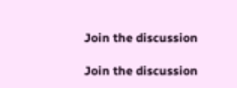Join the discussion

Join the discussion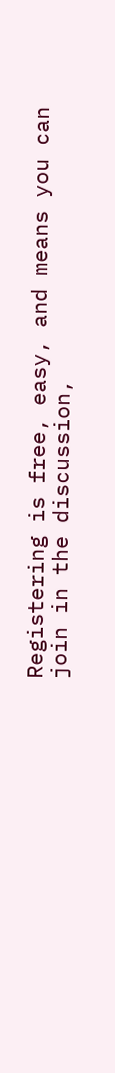Registering is free, easy, and means you can join in the discussion,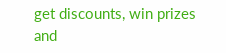get discounts, win prizes and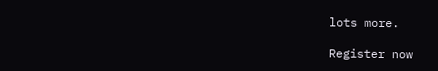lots more.

Register now